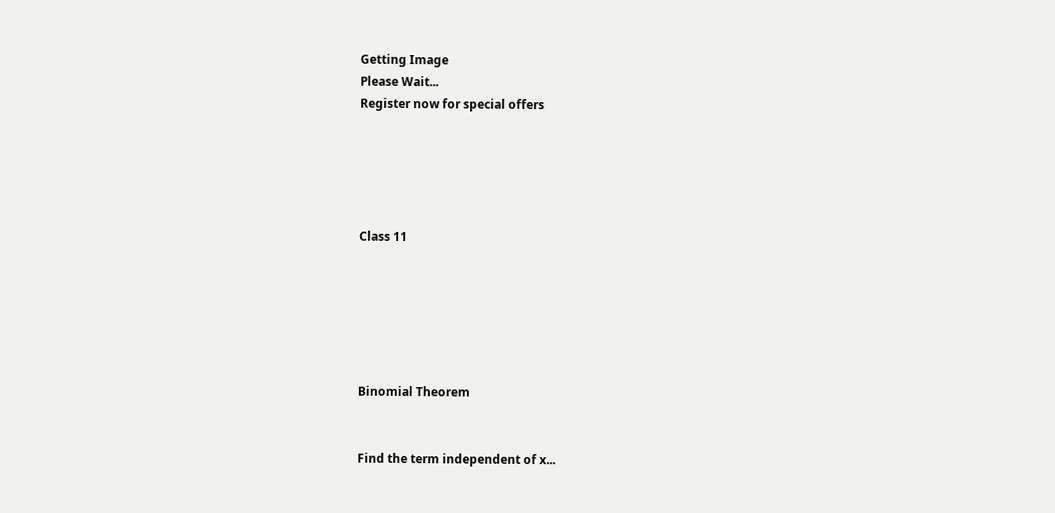Getting Image
Please Wait...
Register now for special offers





Class 11






Binomial Theorem


Find the term independent of x...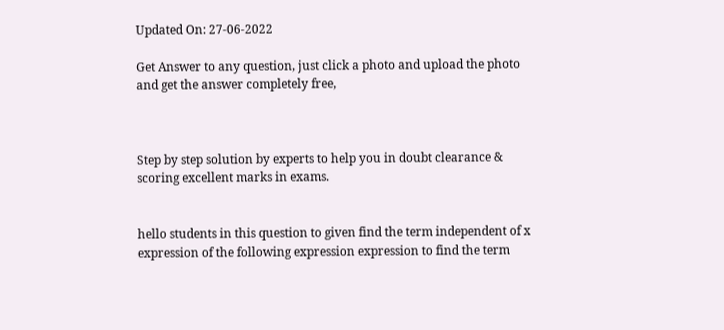Updated On: 27-06-2022

Get Answer to any question, just click a photo and upload the photo and get the answer completely free,



Step by step solution by experts to help you in doubt clearance & scoring excellent marks in exams.


hello students in this question to given find the term independent of x expression of the following expression expression to find the term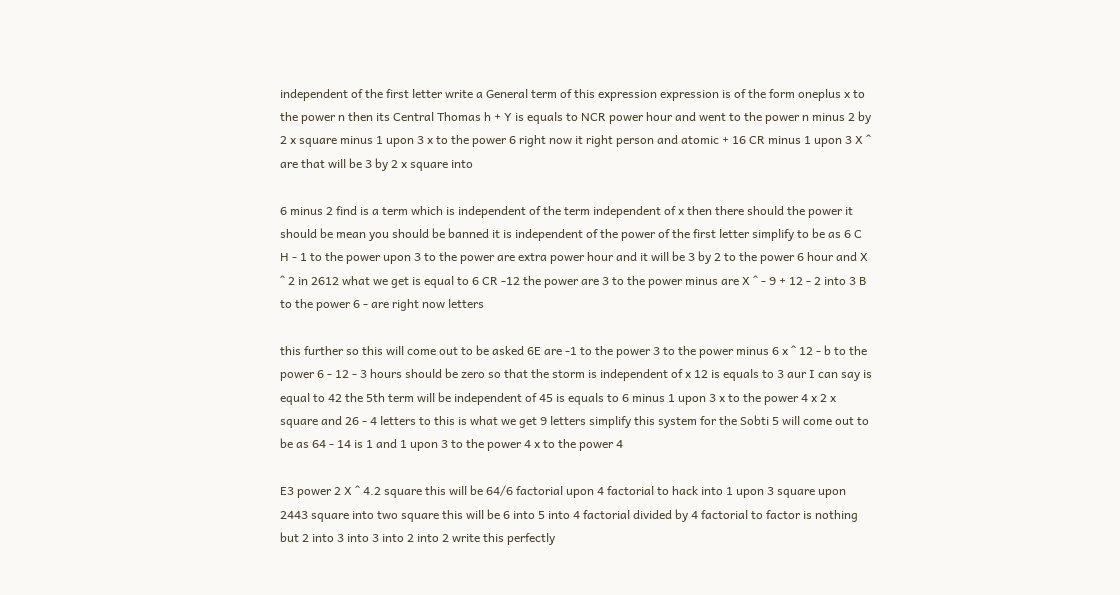independent of the first letter write a General term of this expression expression is of the form oneplus x to the power n then its Central Thomas h + Y is equals to NCR power hour and went to the power n minus 2 by 2 x square minus 1 upon 3 x to the power 6 right now it right person and atomic + 16 CR minus 1 upon 3 X ^ are that will be 3 by 2 x square into

6 minus 2 find is a term which is independent of the term independent of x then there should the power it should be mean you should be banned it is independent of the power of the first letter simplify to be as 6 C H - 1 to the power upon 3 to the power are extra power hour and it will be 3 by 2 to the power 6 hour and X ^ 2 in 2612 what we get is equal to 6 CR -12 the power are 3 to the power minus are X ^ - 9 + 12 - 2 into 3 B to the power 6 - are right now letters

this further so this will come out to be asked 6E are -1 to the power 3 to the power minus 6 x ^ 12 - b to the power 6 - 12 - 3 hours should be zero so that the storm is independent of x 12 is equals to 3 aur I can say is equal to 42 the 5th term will be independent of 45 is equals to 6 minus 1 upon 3 x to the power 4 x 2 x square and 26 - 4 letters to this is what we get 9 letters simplify this system for the Sobti 5 will come out to be as 64 - 14 is 1 and 1 upon 3 to the power 4 x to the power 4

E3 power 2 X ^ 4.2 square this will be 64/6 factorial upon 4 factorial to hack into 1 upon 3 square upon 2443 square into two square this will be 6 into 5 into 4 factorial divided by 4 factorial to factor is nothing but 2 into 3 into 3 into 2 into 2 write this perfectly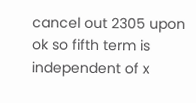cancel out 2305 upon ok so fifth term is independent of x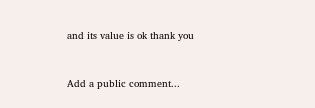and its value is ok thank you


Add a public comment...